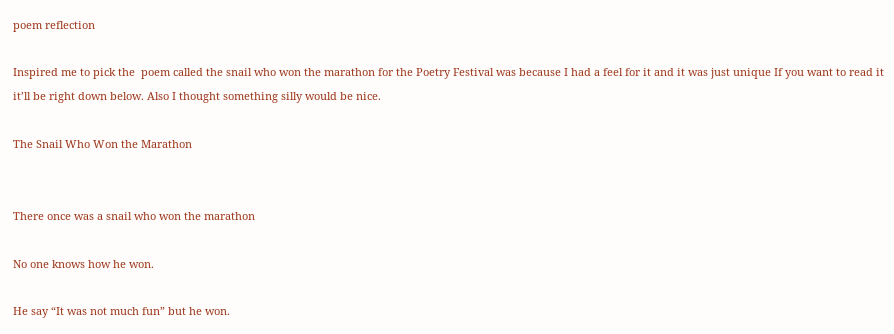poem reflection

Inspired me to pick the  poem called the snail who won the marathon for the Poetry Festival was because I had a feel for it and it was just unique If you want to read it it’ll be right down below. Also I thought something silly would be nice.

The Snail Who Won the Marathon


There once was a snail who won the marathon

No one knows how he won.

He say “It was not much fun” but he won.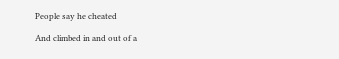People say he cheated

And climbed in and out of a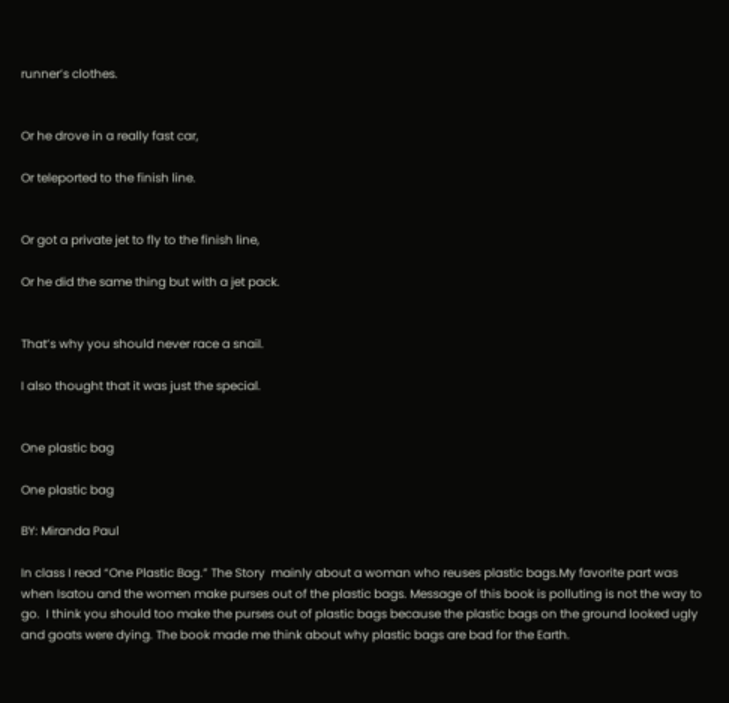runner’s clothes.


Or he drove in a really fast car,

Or teleported to the finish line.


Or got a private jet to fly to the finish line,

Or he did the same thing but with a jet pack.


That’s why you should never race a snail.

I also thought that it was just the special.


One plastic bag

One plastic bag

BY: Miranda Paul

In class I read “One Plastic Bag.” The Story  mainly about a woman who reuses plastic bags.My favorite part was when Isatou and the women make purses out of the plastic bags. Message of this book is polluting is not the way to go.  I think you should too make the purses out of plastic bags because the plastic bags on the ground looked ugly and goats were dying. The book made me think about why plastic bags are bad for the Earth.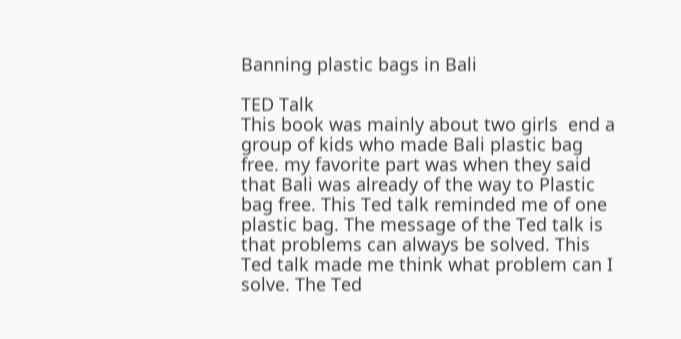Banning plastic bags in Bali

TED Talk
This book was mainly about two girls  end a group of kids who made Bali plastic bag free. my favorite part was when they said that Bali was already of the way to Plastic bag free. This Ted talk reminded me of one plastic bag. The message of the Ted talk is that problems can always be solved. This Ted talk made me think what problem can I solve. The Ted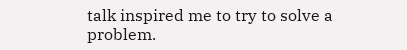talk inspired me to try to solve a problem.